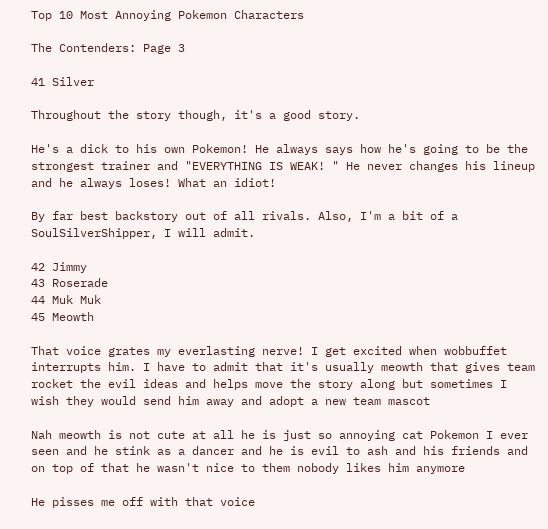Top 10 Most Annoying Pokemon Characters

The Contenders: Page 3

41 Silver

Throughout the story though, it's a good story.

He's a dick to his own Pokemon! He always says how he's going to be the strongest trainer and "EVERYTHING IS WEAK! " He never changes his lineup and he always loses! What an idiot!

By far best backstory out of all rivals. Also, I'm a bit of a SoulSilverShipper, I will admit.

42 Jimmy
43 Roserade
44 Muk Muk
45 Meowth

That voice grates my everlasting nerve! I get excited when wobbuffet interrupts him. I have to admit that it's usually meowth that gives team rocket the evil ideas and helps move the story along but sometimes I wish they would send him away and adopt a new team mascot

Nah meowth is not cute at all he is just so annoying cat Pokemon I ever seen and he stink as a dancer and he is evil to ash and his friends and on top of that he wasn't nice to them nobody likes him anymore

He pisses me off with that voice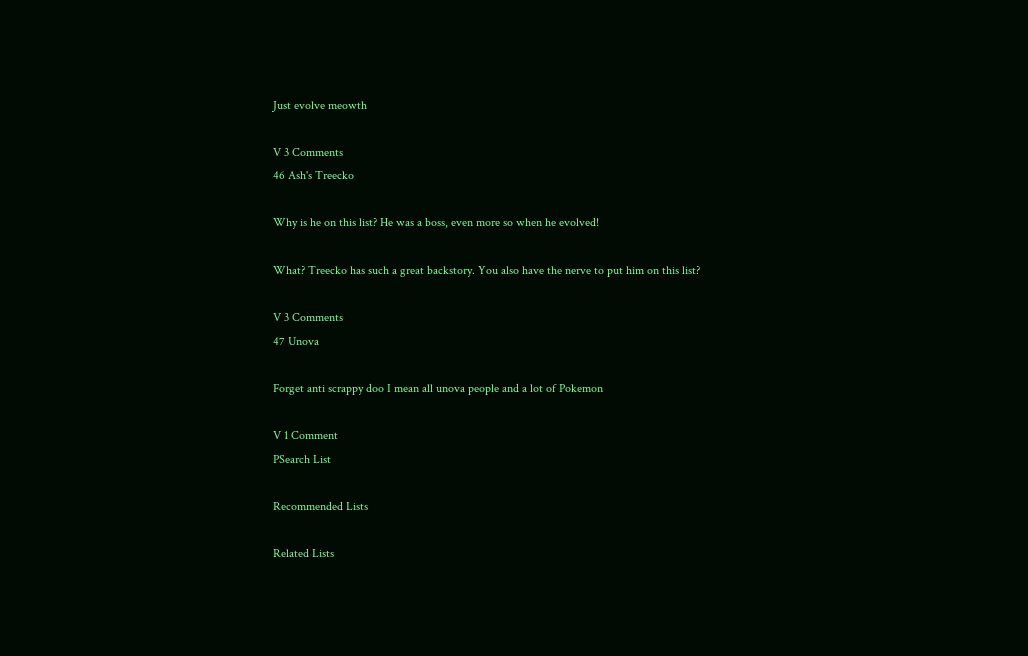Just evolve meowth

V 3 Comments
46 Ash's Treecko

Why is he on this list? He was a boss, even more so when he evolved!

What? Treecko has such a great backstory. You also have the nerve to put him on this list?

V 3 Comments
47 Unova

Forget anti scrappy doo I mean all unova people and a lot of Pokemon

V 1 Comment
PSearch List

Recommended Lists

Related Lists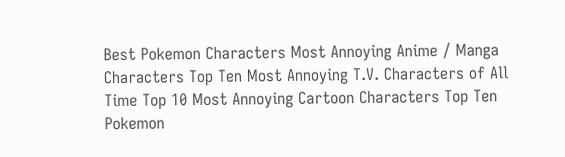Best Pokemon Characters Most Annoying Anime / Manga Characters Top Ten Most Annoying T.V. Characters of All Time Top 10 Most Annoying Cartoon Characters Top Ten Pokemon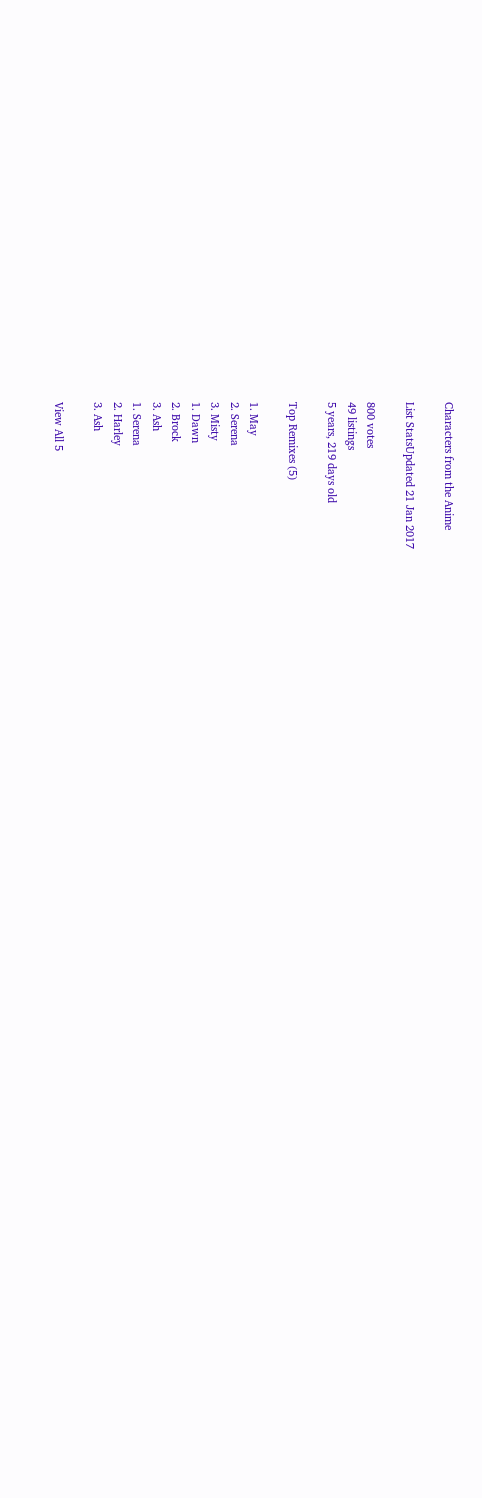Characters from the Anime

List StatsUpdated 21 Jan 2017

800 votes
49 listings
5 years, 219 days old

Top Remixes (5)

1. May
2. Serena
3. Misty
1. Dawn
2. Brock
3. Ash
1. Serena
2. Harley
3. Ash

View All 5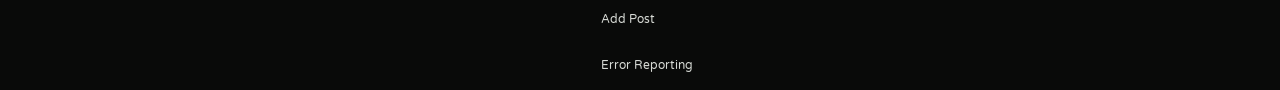Add Post

Error Reporting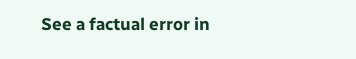See a factual error in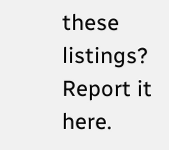these listings? Report it here.